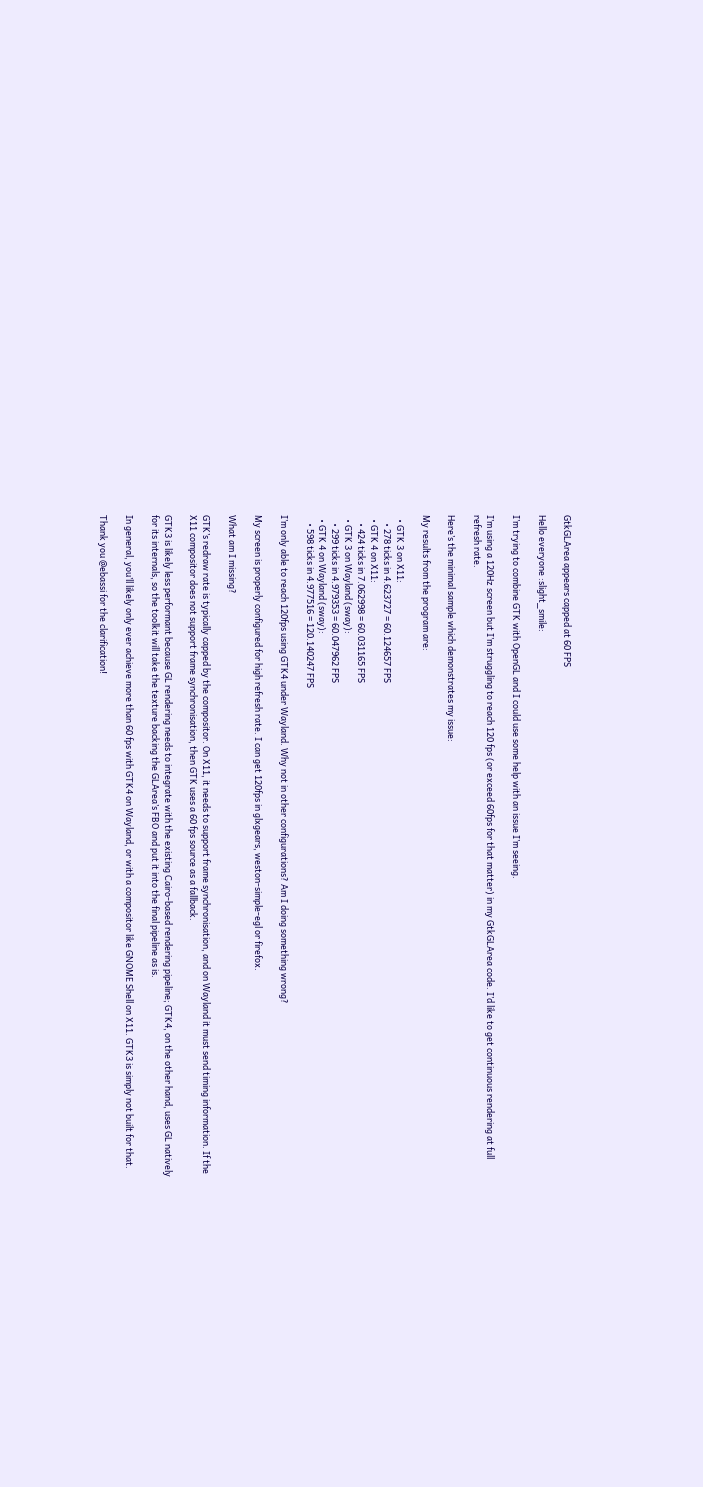GtkGLArea appears capped at 60 FPS

Hello everyone :slight_smile:

I’m trying to combine GTK with OpenGL and I could use some help with an issue I’m seeing.

I’m using a 120Hz screen but I’m struggling to reach 120 fps (or exceed 60fps for that matter) in my GtkGLArea code. I’d like to get continuous rendering at full refresh rate.

Here’s the minimal sample which demonstrates my issue:

My results from the program are:

  • GTK 3 on X11:
    • 278 ticks in 4.623727 = 60.124657 FPS
  • GTK 4 on X11:
    • 424 ticks in 7.062998 = 60.031165 FPS
  • GTK 3 on Wayland (sway):
    • 299 ticks in 4.979353 = 60.047962 FPS
  • GTK 4 on Wayland (sway):
    • 598 ticks in 4.977516 = 120.140247 FPS

I’m only able to reach 120fps using GTK4 under Wayland. Why not in other configurations? Am I doing something wrong?

My screen is properly configured for high refresh rate. I can get 120fps in glxgears, weston-simple-egl or firefox.

What am I missing?

GTK’s redraw rate is typically capped by the compositor. On X11, it needs to support frame synchronisation, and on Wayland it must send timing information. If the X11 compositor does not support frame synchronisation, then GTK uses a 60 fps source as a fallback.

GTK3 is likely less performant because GL rendering needs to integrate with the existing Cairo-based rendering pipeline; GTK4, on the other hand, uses GL natively for its internals, so the toolkit will take the texture backing the GLArea’s FBO and put it into the final pipeline as is.

In general, you’ll likely only ever achieve more than 60 fps with GTK4 on Wayland, or with a compositor like GNOME Shell on X11. GTK3 is simply not built for that.

Thank you @ebassi for the clarification!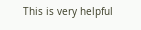This is very helpful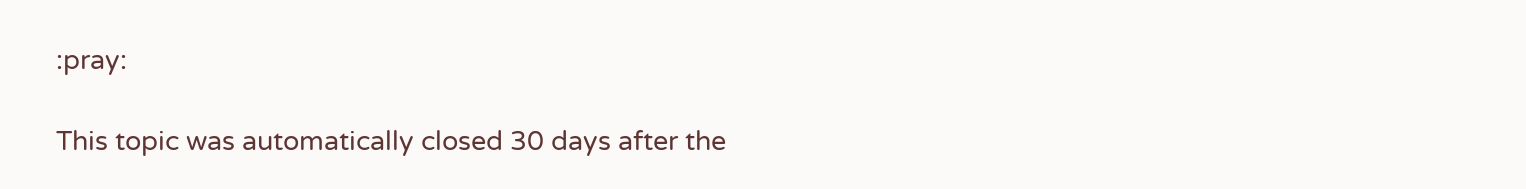:pray:

This topic was automatically closed 30 days after the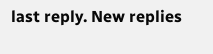last reply. New replies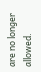are no longer allowed.